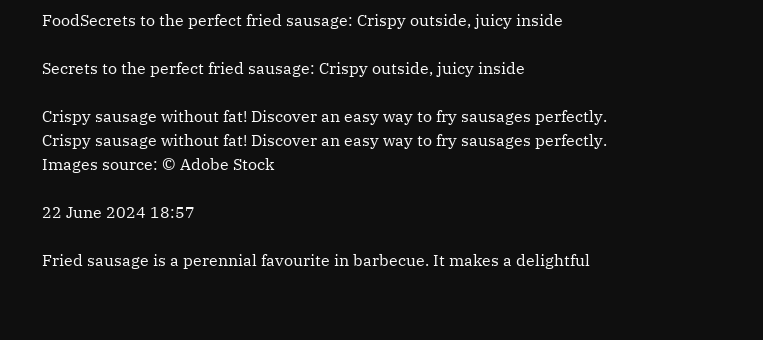FoodSecrets to the perfect fried sausage: Crispy outside, juicy inside

Secrets to the perfect fried sausage: Crispy outside, juicy inside

Crispy sausage without fat! Discover an easy way to fry sausages perfectly.
Crispy sausage without fat! Discover an easy way to fry sausages perfectly.
Images source: © Adobe Stock

22 June 2024 18:57

Fried sausage is a perennial favourite in barbecue. It makes a delightful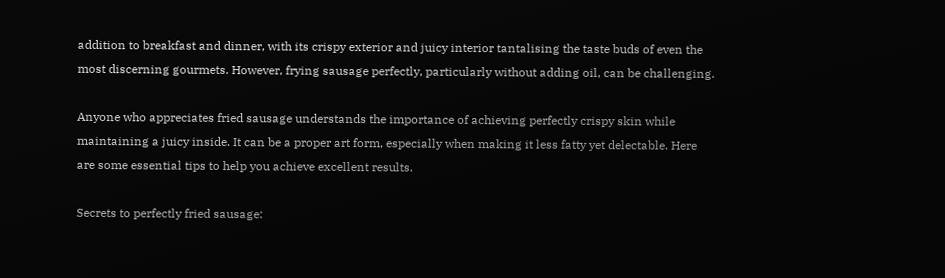addition to breakfast and dinner, with its crispy exterior and juicy interior tantalising the taste buds of even the most discerning gourmets. However, frying sausage perfectly, particularly without adding oil, can be challenging.

Anyone who appreciates fried sausage understands the importance of achieving perfectly crispy skin while maintaining a juicy inside. It can be a proper art form, especially when making it less fatty yet delectable. Here are some essential tips to help you achieve excellent results.

Secrets to perfectly fried sausage: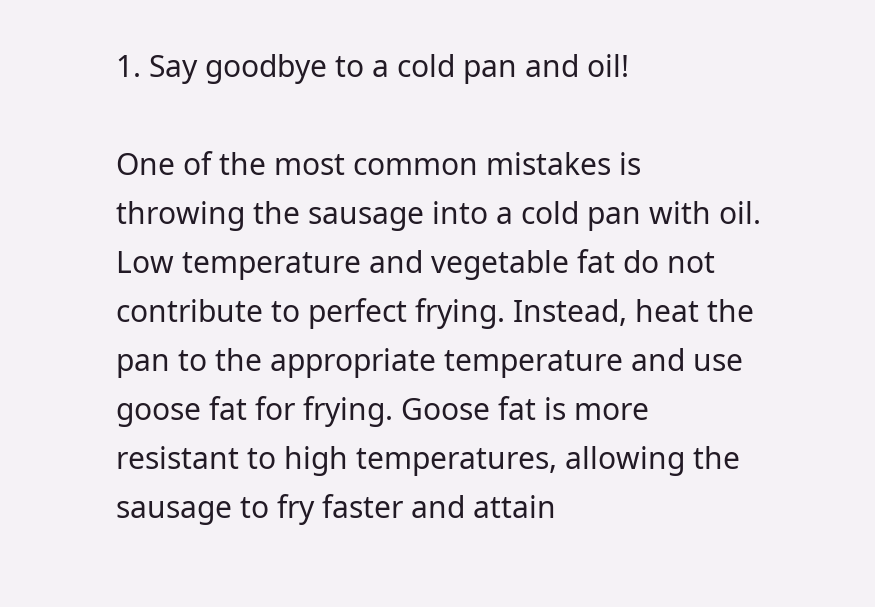1. Say goodbye to a cold pan and oil!

One of the most common mistakes is throwing the sausage into a cold pan with oil. Low temperature and vegetable fat do not contribute to perfect frying. Instead, heat the pan to the appropriate temperature and use goose fat for frying. Goose fat is more resistant to high temperatures, allowing the sausage to fry faster and attain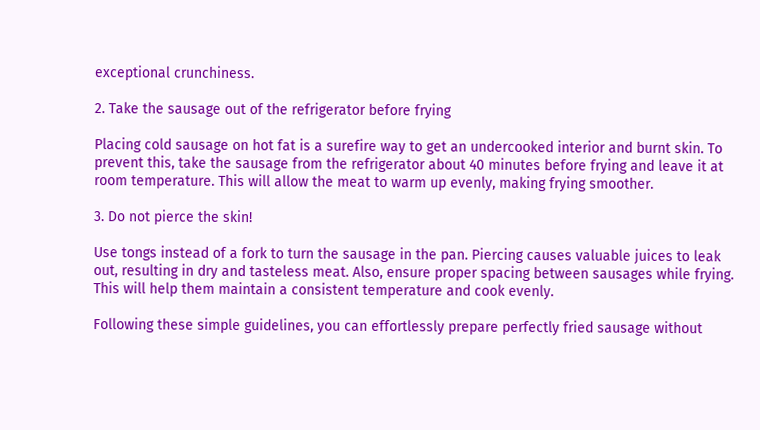exceptional crunchiness.

2. Take the sausage out of the refrigerator before frying

Placing cold sausage on hot fat is a surefire way to get an undercooked interior and burnt skin. To prevent this, take the sausage from the refrigerator about 40 minutes before frying and leave it at room temperature. This will allow the meat to warm up evenly, making frying smoother.

3. Do not pierce the skin!

Use tongs instead of a fork to turn the sausage in the pan. Piercing causes valuable juices to leak out, resulting in dry and tasteless meat. Also, ensure proper spacing between sausages while frying. This will help them maintain a consistent temperature and cook evenly.

Following these simple guidelines, you can effortlessly prepare perfectly fried sausage without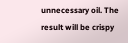unnecessary oil. The result will be crispy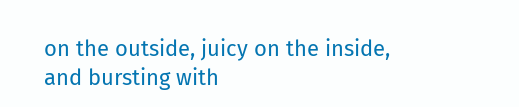on the outside, juicy on the inside, and bursting with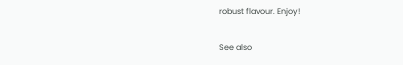robust flavour. Enjoy!

See also